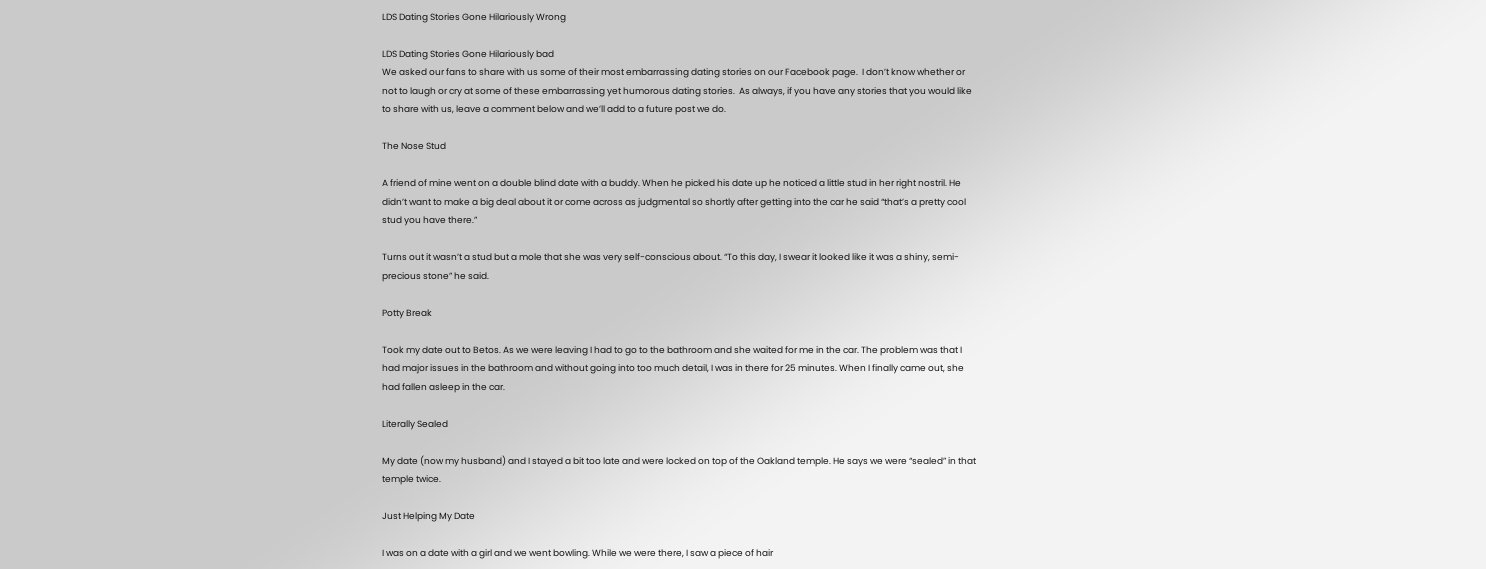LDS Dating Stories Gone Hilariously Wrong

LDS Dating Stories Gone Hilariously bad
We asked our fans to share with us some of their most embarrassing dating stories on our Facebook page.  I don’t know whether or not to laugh or cry at some of these embarrassing yet humorous dating stories.  As always, if you have any stories that you would like to share with us, leave a comment below and we’ll add to a future post we do.

The Nose Stud

A friend of mine went on a double blind date with a buddy. When he picked his date up he noticed a little stud in her right nostril. He didn’t want to make a big deal about it or come across as judgmental so shortly after getting into the car he said “that’s a pretty cool stud you have there.”

Turns out it wasn’t a stud but a mole that she was very self-conscious about. “To this day, I swear it looked like it was a shiny, semi-precious stone” he said.

Potty Break

Took my date out to Betos. As we were leaving I had to go to the bathroom and she waited for me in the car. The problem was that I had major issues in the bathroom and without going into too much detail, I was in there for 25 minutes. When I finally came out, she had fallen asleep in the car.

Literally Sealed

My date (now my husband) and I stayed a bit too late and were locked on top of the Oakland temple. He says we were “sealed” in that temple twice.

Just Helping My Date

I was on a date with a girl and we went bowling. While we were there, I saw a piece of hair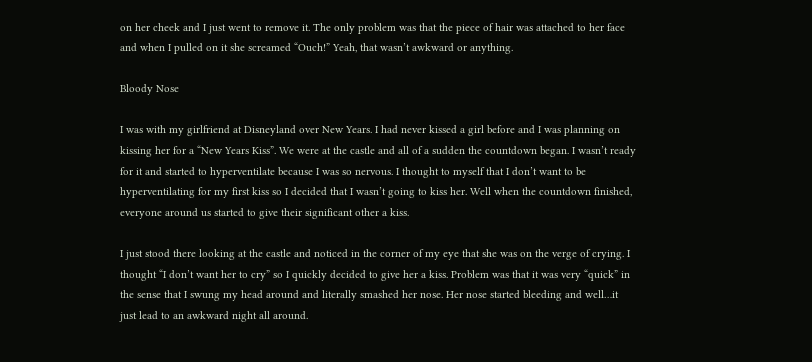on her cheek and I just went to remove it. The only problem was that the piece of hair was attached to her face and when I pulled on it she screamed “Ouch!” Yeah, that wasn’t awkward or anything.

Bloody Nose

I was with my girlfriend at Disneyland over New Years. I had never kissed a girl before and I was planning on kissing her for a “New Years Kiss”. We were at the castle and all of a sudden the countdown began. I wasn’t ready for it and started to hyperventilate because I was so nervous. I thought to myself that I don’t want to be hyperventilating for my first kiss so I decided that I wasn’t going to kiss her. Well when the countdown finished, everyone around us started to give their significant other a kiss.

I just stood there looking at the castle and noticed in the corner of my eye that she was on the verge of crying. I thought “I don’t want her to cry” so I quickly decided to give her a kiss. Problem was that it was very “quick” in the sense that I swung my head around and literally smashed her nose. Her nose started bleeding and well…it just lead to an awkward night all around.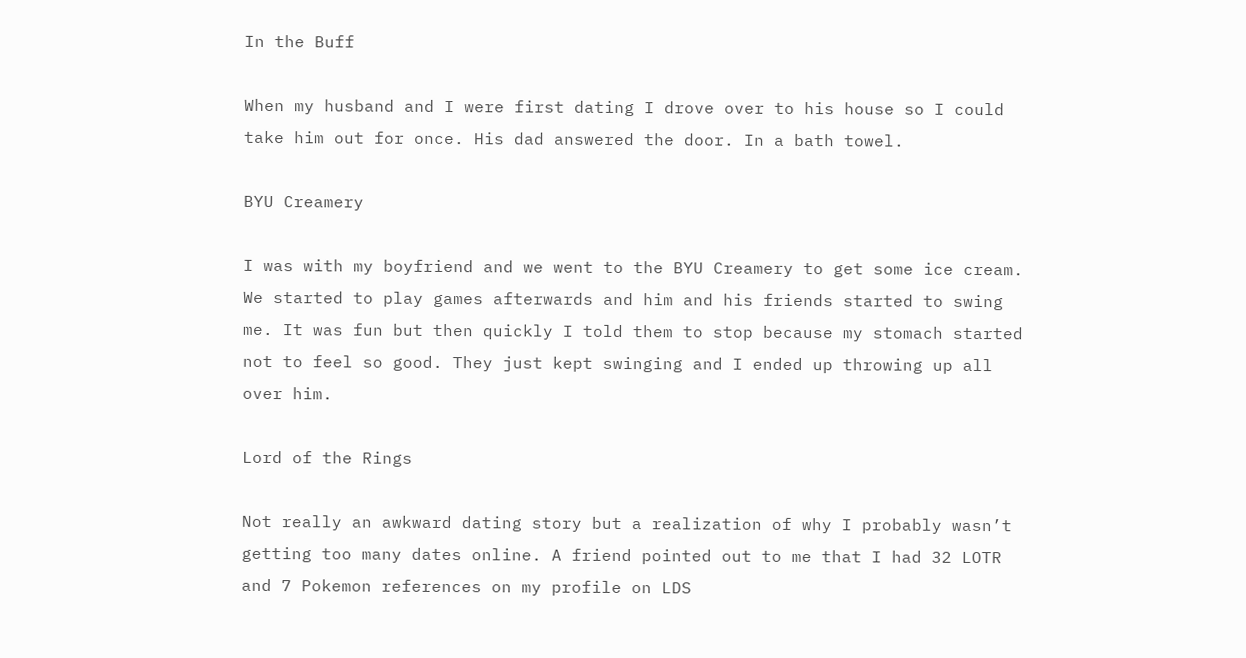In the Buff

When my husband and I were first dating I drove over to his house so I could take him out for once. His dad answered the door. In a bath towel.

BYU Creamery

I was with my boyfriend and we went to the BYU Creamery to get some ice cream. We started to play games afterwards and him and his friends started to swing me. It was fun but then quickly I told them to stop because my stomach started not to feel so good. They just kept swinging and I ended up throwing up all over him.

Lord of the Rings

Not really an awkward dating story but a realization of why I probably wasn’t getting too many dates online. A friend pointed out to me that I had 32 LOTR and 7 Pokemon references on my profile on LDS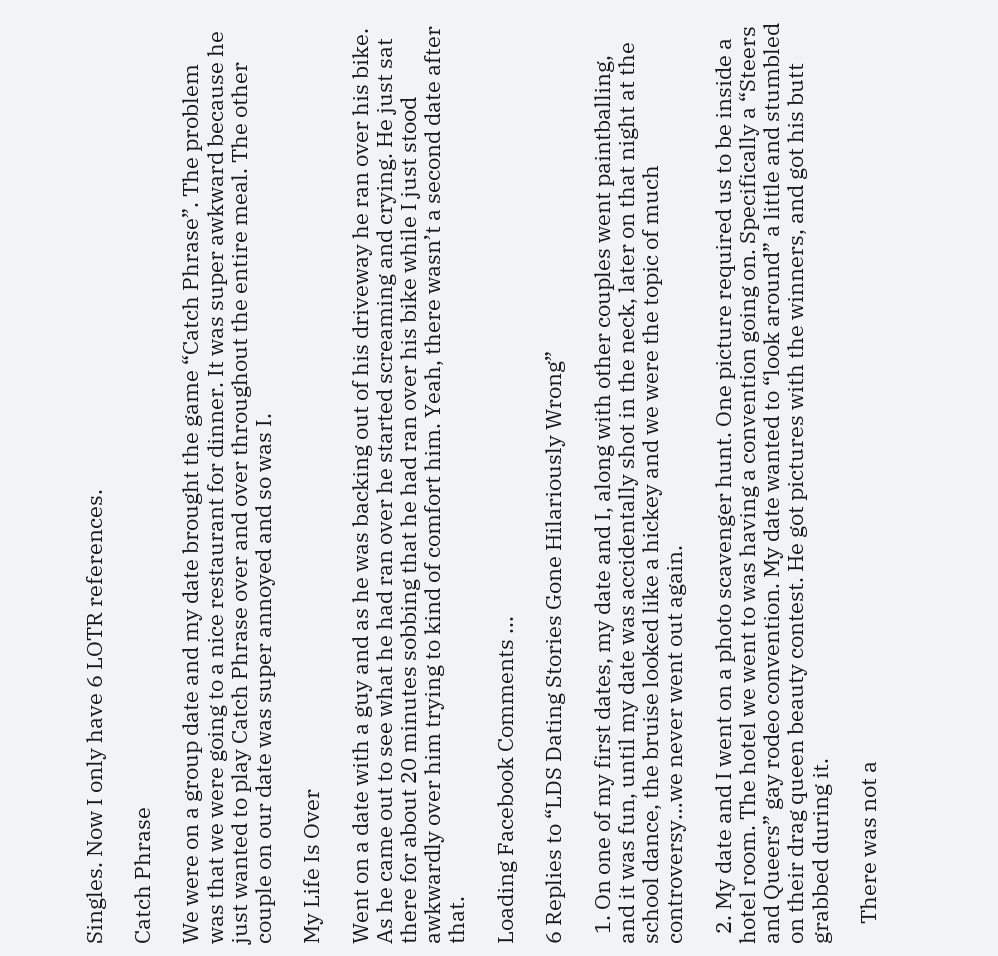Singles. Now I only have 6 LOTR references.

Catch Phrase

We were on a group date and my date brought the game “Catch Phrase”. The problem was that we were going to a nice restaurant for dinner. It was super awkward because he just wanted to play Catch Phrase over and over throughout the entire meal. The other couple on our date was super annoyed and so was I.

My Life Is Over

Went on a date with a guy and as he was backing out of his driveway he ran over his bike. As he came out to see what he had ran over he started screaming and crying. He just sat there for about 20 minutes sobbing that he had ran over his bike while I just stood awkwardly over him trying to kind of comfort him. Yeah, there wasn’t a second date after that.

Loading Facebook Comments ...

6 Replies to “LDS Dating Stories Gone Hilariously Wrong”

  1. On one of my first dates, my date and I, along with other couples went paintballing, and it was fun, until my date was accidentally shot in the neck, later on that night at the school dance, the bruise looked like a hickey and we were the topic of much controversy…we never went out again.

  2. My date and I went on a photo scavenger hunt. One picture required us to be inside a hotel room. The hotel we went to was having a convention going on. Specifically a “Steers and Queers” gay rodeo convention. My date wanted to “look around” a little and stumbled on their drag queen beauty contest. He got pictures with the winners, and got his butt grabbed during it.

    There was not a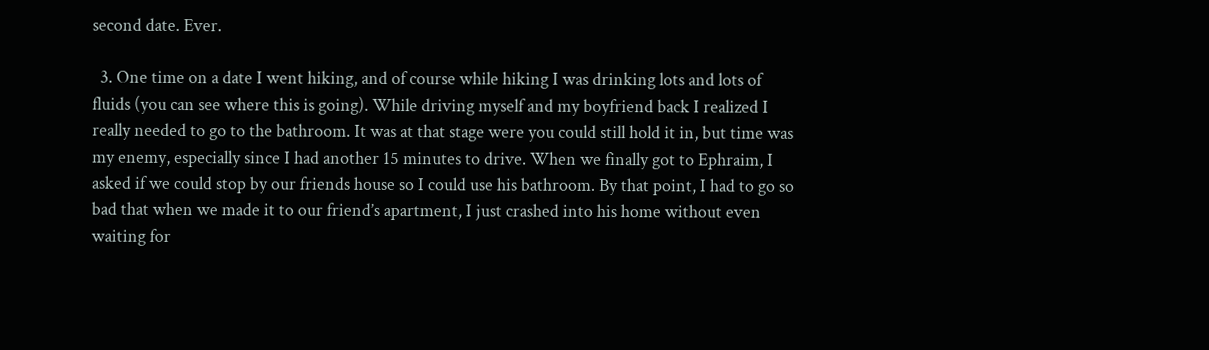second date. Ever.

  3. One time on a date I went hiking, and of course while hiking I was drinking lots and lots of fluids (you can see where this is going). While driving myself and my boyfriend back I realized I really needed to go to the bathroom. It was at that stage were you could still hold it in, but time was my enemy, especially since I had another 15 minutes to drive. When we finally got to Ephraim, I asked if we could stop by our friends house so I could use his bathroom. By that point, I had to go so bad that when we made it to our friend’s apartment, I just crashed into his home without even waiting for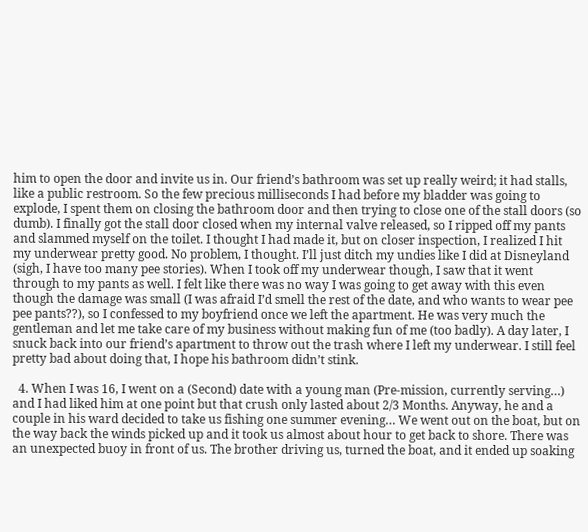him to open the door and invite us in. Our friend’s bathroom was set up really weird; it had stalls, like a public restroom. So the few precious milliseconds I had before my bladder was going to explode, I spent them on closing the bathroom door and then trying to close one of the stall doors (so dumb). I finally got the stall door closed when my internal valve released, so I ripped off my pants and slammed myself on the toilet. I thought I had made it, but on closer inspection, I realized I hit my underwear pretty good. No problem, I thought. I’ll just ditch my undies like I did at Disneyland (sigh, I have too many pee stories). When I took off my underwear though, I saw that it went through to my pants as well. I felt like there was no way I was going to get away with this even though the damage was small (I was afraid I’d smell the rest of the date, and who wants to wear pee pee pants??), so I confessed to my boyfriend once we left the apartment. He was very much the gentleman and let me take care of my business without making fun of me (too badly). A day later, I snuck back into our friend’s apartment to throw out the trash where I left my underwear. I still feel pretty bad about doing that, I hope his bathroom didn’t stink.

  4. When I was 16, I went on a (Second) date with a young man (Pre-mission, currently serving…) and I had liked him at one point but that crush only lasted about 2/3 Months. Anyway, he and a couple in his ward decided to take us fishing one summer evening… We went out on the boat, but on the way back the winds picked up and it took us almost about hour to get back to shore. There was an unexpected buoy in front of us. The brother driving us, turned the boat, and it ended up soaking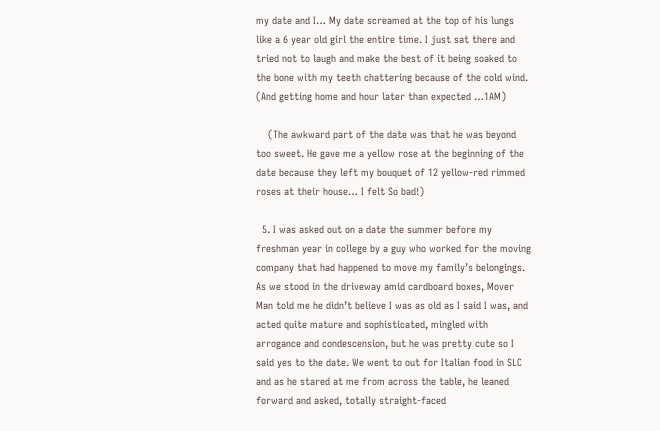my date and I… My date screamed at the top of his lungs like a 6 year old girl the entire time. I just sat there and tried not to laugh and make the best of it being soaked to the bone with my teeth chattering because of the cold wind. (And getting home and hour later than expected …1AM)

    (The awkward part of the date was that he was beyond too sweet. He gave me a yellow rose at the beginning of the date because they left my bouquet of 12 yellow-red rimmed roses at their house… I felt So bad!)

  5. I was asked out on a date the summer before my freshman year in college by a guy who worked for the moving company that had happened to move my family’s belongings. As we stood in the driveway amid cardboard boxes, Mover Man told me he didn’t believe I was as old as I said I was, and acted quite mature and sophisticated, mingled with arrogance and condescension, but he was pretty cute so I said yes to the date. We went to out for Italian food in SLC and as he stared at me from across the table, he leaned forward and asked, totally straight-faced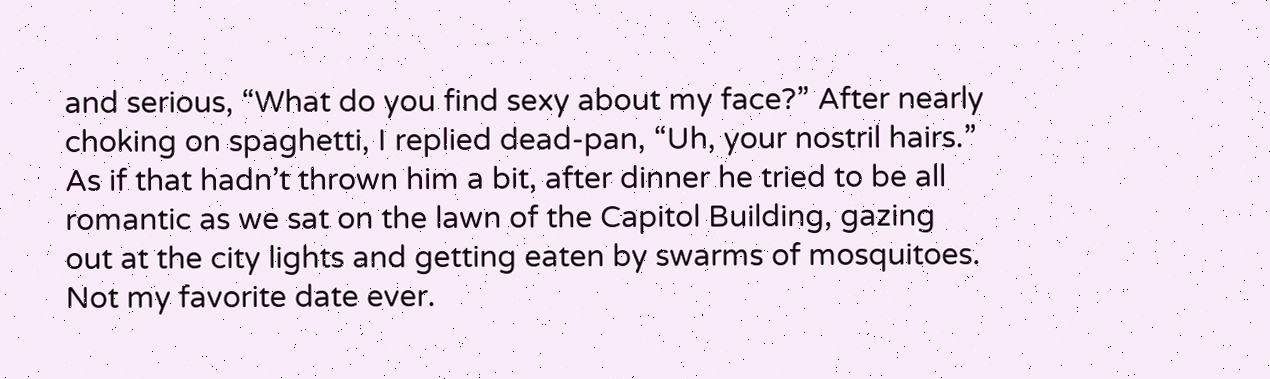and serious, “What do you find sexy about my face?” After nearly choking on spaghetti, I replied dead-pan, “Uh, your nostril hairs.” As if that hadn’t thrown him a bit, after dinner he tried to be all romantic as we sat on the lawn of the Capitol Building, gazing out at the city lights and getting eaten by swarms of mosquitoes. Not my favorite date ever.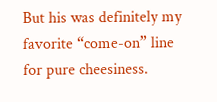But his was definitely my favorite “come-on” line for pure cheesiness.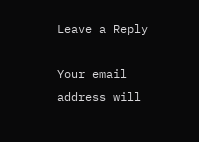Leave a Reply

Your email address will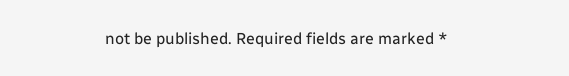not be published. Required fields are marked *